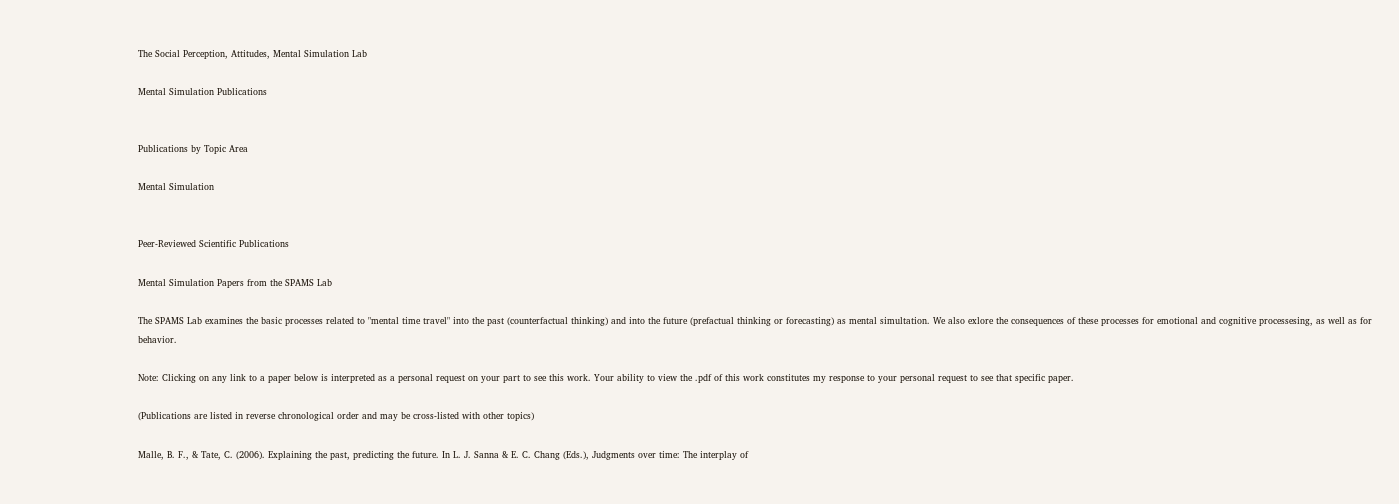The Social Perception, Attitudes, Mental Simulation Lab

Mental Simulation Publications


Publications by Topic Area

Mental Simulation


Peer-Reviewed Scientific Publications

Mental Simulation Papers from the SPAMS Lab

The SPAMS Lab examines the basic processes related to "mental time travel" into the past (counterfactual thinking) and into the future (prefactual thinking or forecasting) as mental simultation. We also exlore the consequences of these processes for emotional and cognitive processesing, as well as for behavior.

Note: Clicking on any link to a paper below is interpreted as a personal request on your part to see this work. Your ability to view the .pdf of this work constitutes my response to your personal request to see that specific paper.

(Publications are listed in reverse chronological order and may be cross-listed with other topics)

Malle, B. F., & Tate, C. (2006). Explaining the past, predicting the future. In L. J. Sanna & E. C. Chang (Eds.), Judgments over time: The interplay of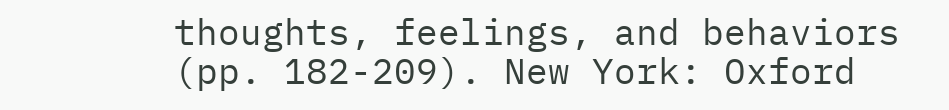thoughts, feelings, and behaviors (pp. 182-209). New York: Oxford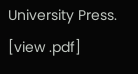University Press. [view .pdf]